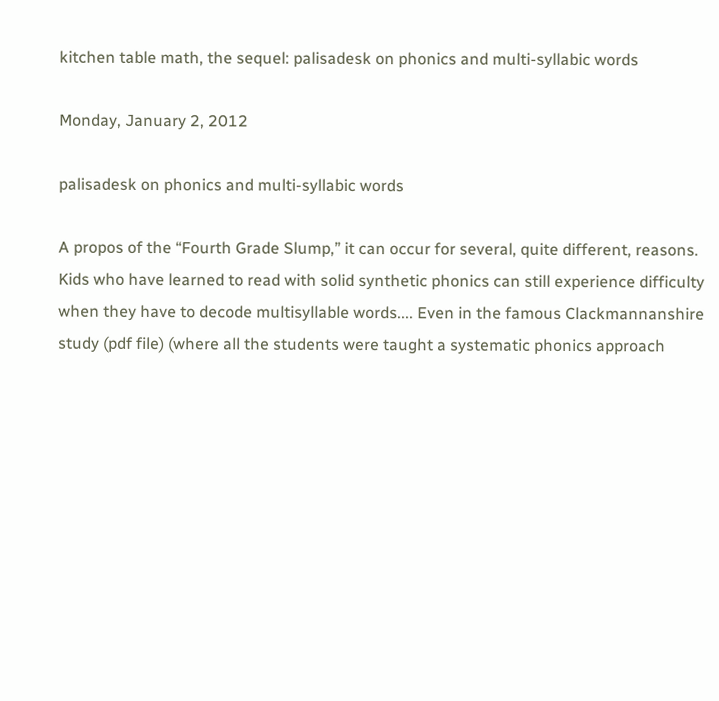kitchen table math, the sequel: palisadesk on phonics and multi-syllabic words

Monday, January 2, 2012

palisadesk on phonics and multi-syllabic words

A propos of the “Fourth Grade Slump,” it can occur for several, quite different, reasons. Kids who have learned to read with solid synthetic phonics can still experience difficulty when they have to decode multisyllable words.... Even in the famous Clackmannanshire study (pdf file) (where all the students were taught a systematic phonics approach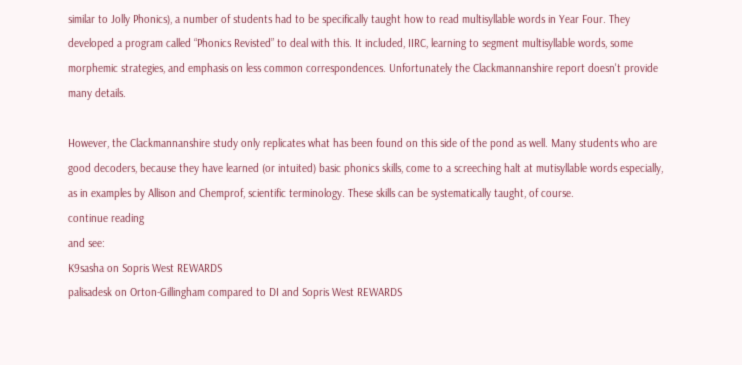similar to Jolly Phonics), a number of students had to be specifically taught how to read multisyllable words in Year Four. They developed a program called “Phonics Revisted” to deal with this. It included, IIRC, learning to segment multisyllable words, some morphemic strategies, and emphasis on less common correspondences. Unfortunately the Clackmannanshire report doesn't provide many details.

However, the Clackmannanshire study only replicates what has been found on this side of the pond as well. Many students who are good decoders, because they have learned (or intuited) basic phonics skills, come to a screeching halt at mutisyllable words especially, as in examples by Allison and Chemprof, scientific terminology. These skills can be systematically taught, of course.
continue reading
and see:
K9sasha on Sopris West REWARDS
palisadesk on Orton-Gillingham compared to DI and Sopris West REWARDS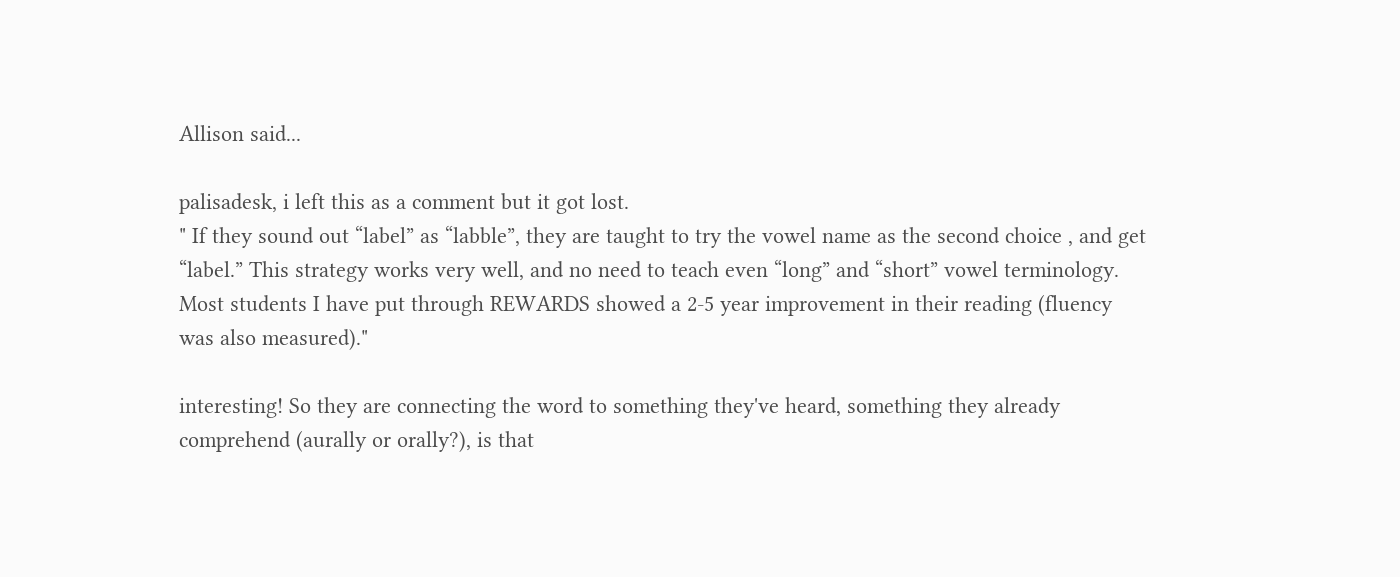Allison said...

palisadesk, i left this as a comment but it got lost.
" If they sound out “label” as “labble”, they are taught to try the vowel name as the second choice , and get “label.” This strategy works very well, and no need to teach even “long” and “short” vowel terminology. Most students I have put through REWARDS showed a 2-5 year improvement in their reading (fluency was also measured)."

interesting! So they are connecting the word to something they've heard, something they already comprehend (aurally or orally?), is that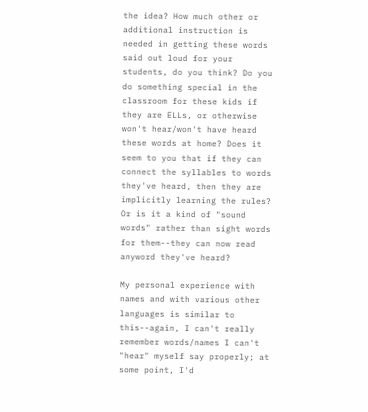the idea? How much other or additional instruction is needed in getting these words said out loud for your students, do you think? Do you do something special in the classroom for these kids if they are ELLs, or otherwise won't hear/won't have heard these words at home? Does it seem to you that if they can connect the syllables to words they've heard, then they are implicitly learning the rules? Or is it a kind of "sound words" rather than sight words for them--they can now read anyword they've heard?

My personal experience with names and with various other languages is similar to this--again, I can't really remember words/names I can't "hear" myself say properly; at some point, I'd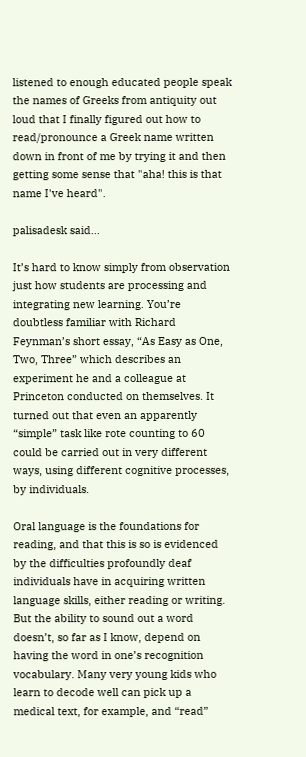listened to enough educated people speak the names of Greeks from antiquity out loud that I finally figured out how to read/pronounce a Greek name written down in front of me by trying it and then getting some sense that "aha! this is that name I've heard".

palisadesk said...

It’s hard to know simply from observation just how students are processing and integrating new learning. You’re doubtless familiar with Richard Feynman’s short essay, “As Easy as One, Two, Three” which describes an experiment he and a colleague at Princeton conducted on themselves. It turned out that even an apparently “simple” task like rote counting to 60 could be carried out in very different ways, using different cognitive processes, by individuals.

Oral language is the foundations for reading, and that this is so is evidenced by the difficulties profoundly deaf individuals have in acquiring written language skills, either reading or writing. But the ability to sound out a word doesn’t, so far as I know, depend on having the word in one’s recognition vocabulary. Many very young kids who learn to decode well can pick up a medical text, for example, and “read”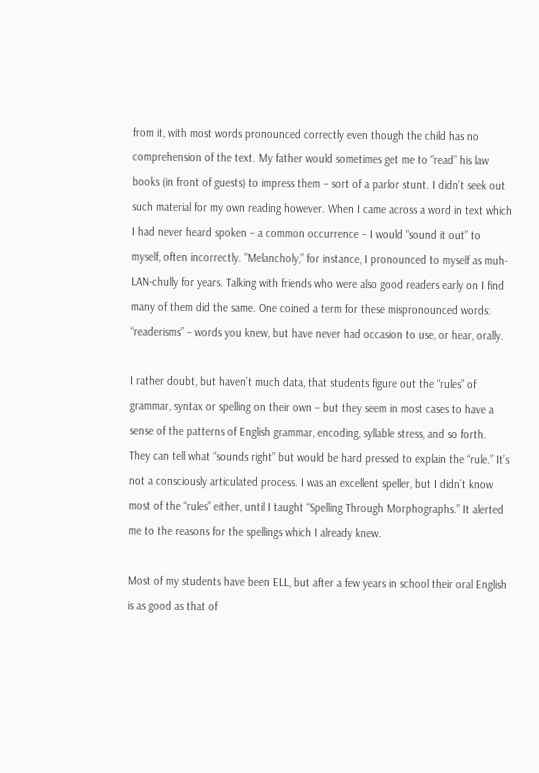from it, with most words pronounced correctly even though the child has no comprehension of the text. My father would sometimes get me to “read” his law books (in front of guests) to impress them – sort of a parlor stunt. I didn’t seek out such material for my own reading however. When I came across a word in text which I had never heard spoken – a common occurrence – I would “sound it out” to myself, often incorrectly. "Melancholy,” for instance, I pronounced to myself as muh-LAN-chully for years. Talking with friends who were also good readers early on I find many of them did the same. One coined a term for these mispronounced words: “readerisms” – words you knew, but have never had occasion to use, or hear, orally.

I rather doubt, but haven’t much data, that students figure out the “rules” of grammar, syntax or spelling on their own – but they seem in most cases to have a sense of the patterns of English grammar, encoding, syllable stress, and so forth. They can tell what “sounds right” but would be hard pressed to explain the “rule.” It’s not a consciously articulated process. I was an excellent speller, but I didn’t know most of the “rules” either, until I taught “Spelling Through Morphographs.” It alerted me to the reasons for the spellings which I already knew.

Most of my students have been ELL, but after a few years in school their oral English is as good as that of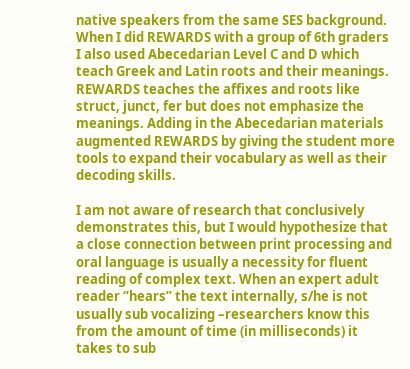native speakers from the same SES background. When I did REWARDS with a group of 6th graders I also used Abecedarian Level C and D which teach Greek and Latin roots and their meanings. REWARDS teaches the affixes and roots like struct, junct, fer but does not emphasize the meanings. Adding in the Abecedarian materials augmented REWARDS by giving the student more tools to expand their vocabulary as well as their decoding skills.

I am not aware of research that conclusively demonstrates this, but I would hypothesize that a close connection between print processing and oral language is usually a necessity for fluent reading of complex text. When an expert adult reader “hears” the text internally, s/he is not usually sub vocalizing –researchers know this from the amount of time (in milliseconds) it takes to sub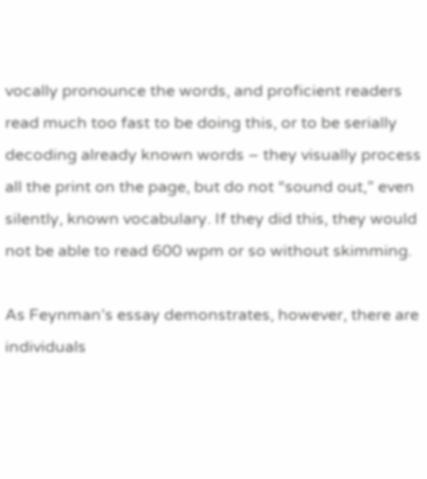vocally pronounce the words, and proficient readers read much too fast to be doing this, or to be serially decoding already known words – they visually process all the print on the page, but do not “sound out,” even silently, known vocabulary. If they did this, they would not be able to read 600 wpm or so without skimming.

As Feynman’s essay demonstrates, however, there are individuals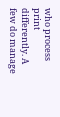who process print differently. A few do manage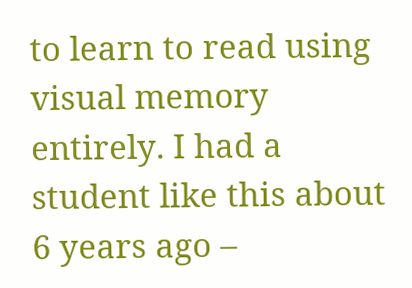to learn to read using visual memory entirely. I had a student like this about 6 years ago –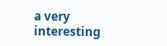a very interesting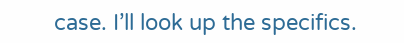case. I’ll look up the specifics.